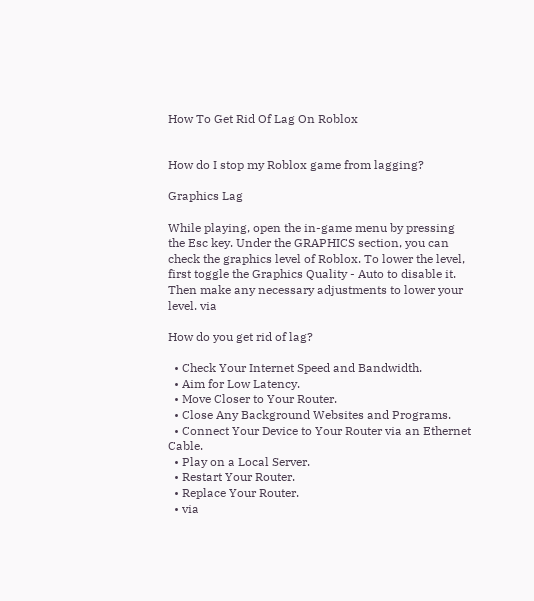How To Get Rid Of Lag On Roblox


How do I stop my Roblox game from lagging?

Graphics Lag

While playing, open the in-game menu by pressing the Esc key. Under the GRAPHICS section, you can check the graphics level of Roblox. To lower the level, first toggle the Graphics Quality - Auto to disable it. Then make any necessary adjustments to lower your level. via

How do you get rid of lag?

  • Check Your Internet Speed and Bandwidth.
  • Aim for Low Latency.
  • Move Closer to Your Router.
  • Close Any Background Websites and Programs.
  • Connect Your Device to Your Router via an Ethernet Cable.
  • Play on a Local Server.
  • Restart Your Router.
  • Replace Your Router.
  • via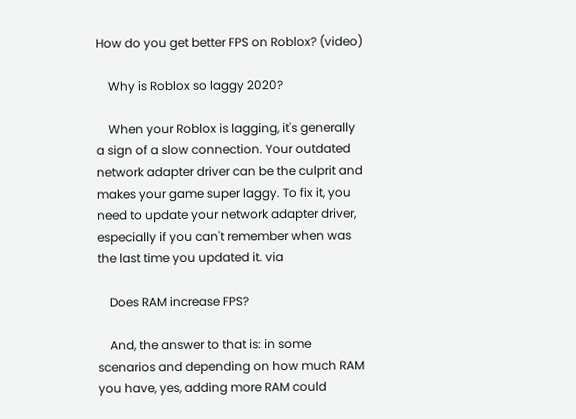How do you get better FPS on Roblox? (video)

    Why is Roblox so laggy 2020?

    When your Roblox is lagging, it's generally a sign of a slow connection. Your outdated network adapter driver can be the culprit and makes your game super laggy. To fix it, you need to update your network adapter driver, especially if you can't remember when was the last time you updated it. via

    Does RAM increase FPS?

    And, the answer to that is: in some scenarios and depending on how much RAM you have, yes, adding more RAM could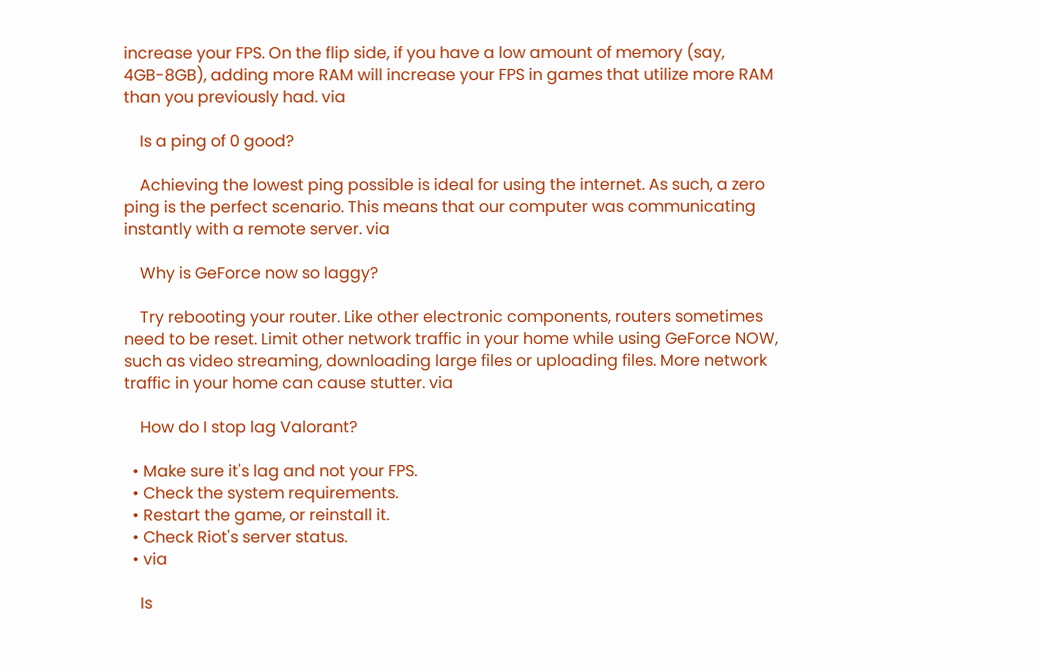increase your FPS. On the flip side, if you have a low amount of memory (say, 4GB-8GB), adding more RAM will increase your FPS in games that utilize more RAM than you previously had. via

    Is a ping of 0 good?

    Achieving the lowest ping possible is ideal for using the internet. As such, a zero ping is the perfect scenario. This means that our computer was communicating instantly with a remote server. via

    Why is GeForce now so laggy?

    Try rebooting your router. Like other electronic components, routers sometimes need to be reset. Limit other network traffic in your home while using GeForce NOW, such as video streaming, downloading large files or uploading files. More network traffic in your home can cause stutter. via

    How do I stop lag Valorant?

  • Make sure it's lag and not your FPS.
  • Check the system requirements.
  • Restart the game, or reinstall it.
  • Check Riot's server status.
  • via

    Is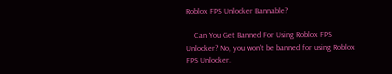Roblox FPS Unlocker Bannable?

    Can You Get Banned For Using Roblox FPS Unlocker? No, you won't be banned for using Roblox FPS Unlocker.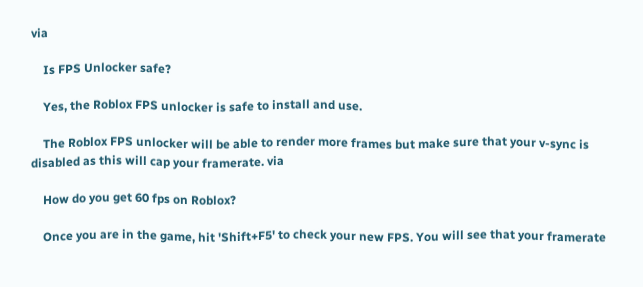via

    Is FPS Unlocker safe?

    Yes, the Roblox FPS unlocker is safe to install and use.

    The Roblox FPS unlocker will be able to render more frames but make sure that your v-sync is disabled as this will cap your framerate. via

    How do you get 60 fps on Roblox?

    Once you are in the game, hit 'Shift+F5' to check your new FPS. You will see that your framerate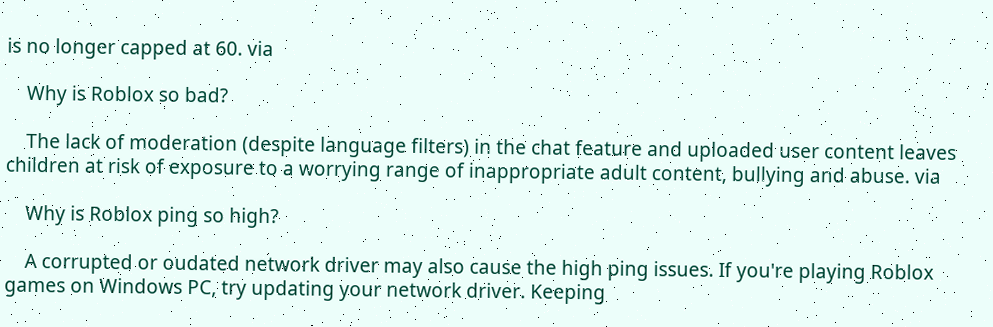is no longer capped at 60. via

    Why is Roblox so bad?

    The lack of moderation (despite language filters) in the chat feature and uploaded user content leaves children at risk of exposure to a worrying range of inappropriate adult content, bullying and abuse. via

    Why is Roblox ping so high?

    A corrupted or oudated network driver may also cause the high ping issues. If you're playing Roblox games on Windows PC, try updating your network driver. Keeping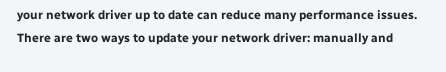your network driver up to date can reduce many performance issues. There are two ways to update your network driver: manually and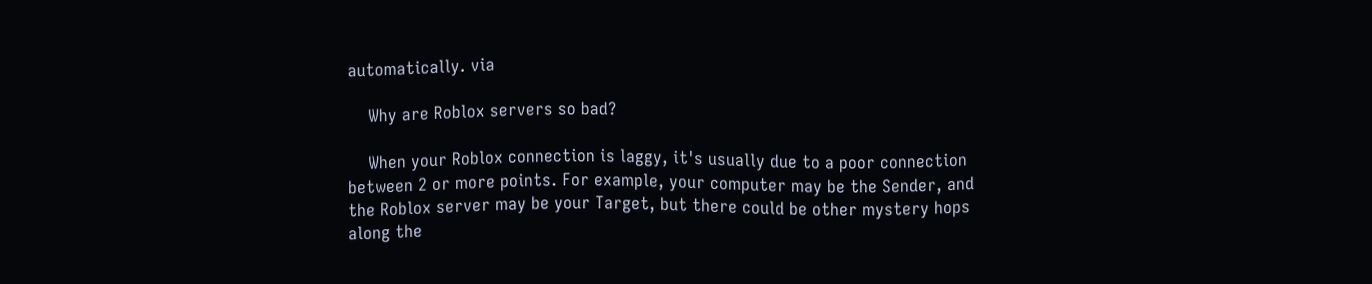automatically. via

    Why are Roblox servers so bad?

    When your Roblox connection is laggy, it's usually due to a poor connection between 2 or more points. For example, your computer may be the Sender, and the Roblox server may be your Target, but there could be other mystery hops along the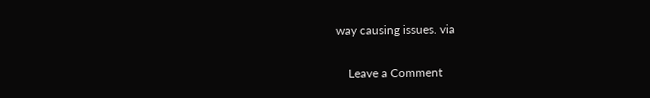way causing issues. via

    Leave a Comment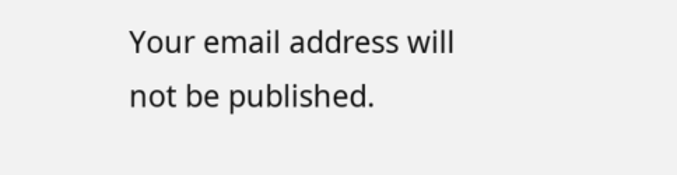Your email address will not be published.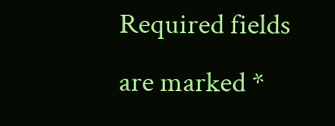Required fields are marked *